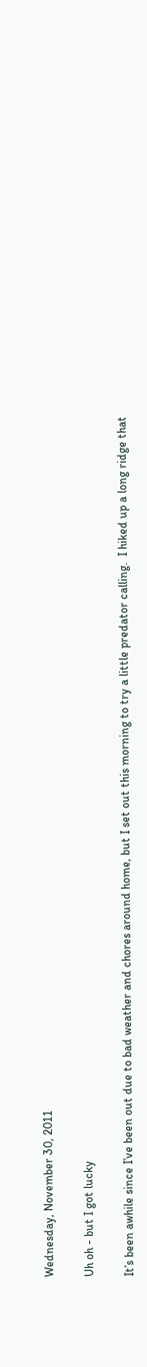Wednesday, November 30, 2011

Uh oh - but I got lucky

It’s been awhile since I’ve been out due to bad weather and chores around home, but I set out this morning to try a little predator calling.  I hiked up a long ridge that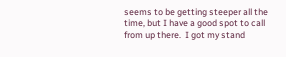seems to be getting steeper all the time, but I have a good spot to call from up there.  I got my stand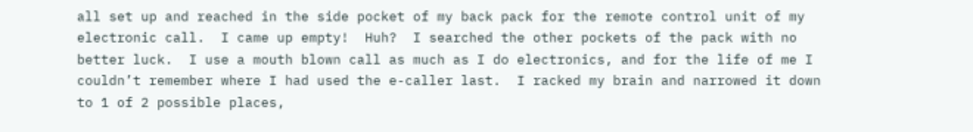all set up and reached in the side pocket of my back pack for the remote control unit of my electronic call.  I came up empty!  Huh?  I searched the other pockets of the pack with no better luck.  I use a mouth blown call as much as I do electronics, and for the life of me I couldn’t remember where I had used the e-caller last.  I racked my brain and narrowed it down to 1 of 2 possible places,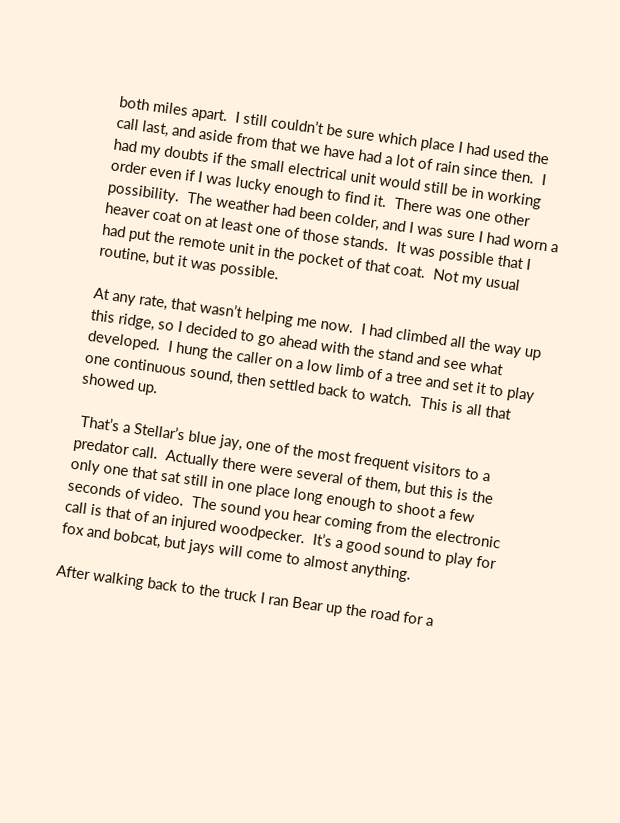both miles apart.  I still couldn’t be sure which place I had used the call last, and aside from that we have had a lot of rain since then.  I had my doubts if the small electrical unit would still be in working order even if I was lucky enough to find it.  There was one other possibility.  The weather had been colder, and I was sure I had worn a heaver coat on at least one of those stands.  It was possible that I had put the remote unit in the pocket of that coat.  Not my usual routine, but it was possible.

At any rate, that wasn’t helping me now.  I had climbed all the way up this ridge, so I decided to go ahead with the stand and see what developed.  I hung the caller on a low limb of a tree and set it to play one continuous sound, then settled back to watch.  This is all that showed up.

 That’s a Stellar’s blue jay, one of the most frequent visitors to a predator call.  Actually there were several of them, but this is the only one that sat still in one place long enough to shoot a few seconds of video.  The sound you hear coming from the electronic call is that of an injured woodpecker.  It’s a good sound to play for fox and bobcat, but jays will come to almost anything.

After walking back to the truck I ran Bear up the road for a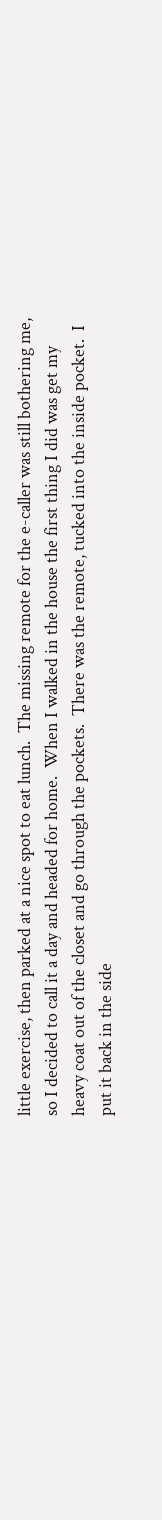little exercise, then parked at a nice spot to eat lunch.  The missing remote for the e-caller was still bothering me, so I decided to call it a day and headed for home.  When I walked in the house the first thing I did was get my heavy coat out of the closet and go through the pockets.  There was the remote, tucked into the inside pocket.  I put it back in the side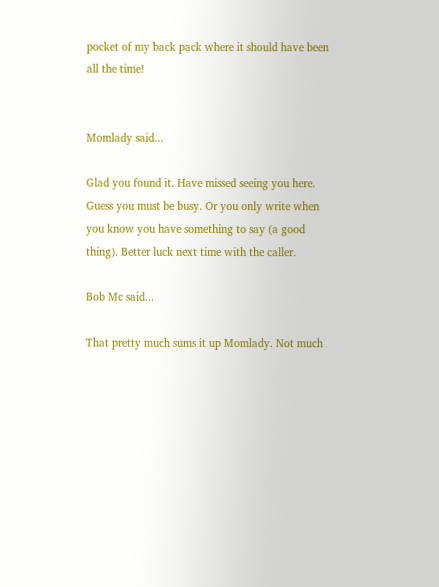pocket of my back pack where it should have been all the time!


Momlady said...

Glad you found it. Have missed seeing you here. Guess you must be busy. Or you only write when you know you have something to say (a good thing). Better luck next time with the caller.

Bob Mc said...

That pretty much sums it up Momlady. Not much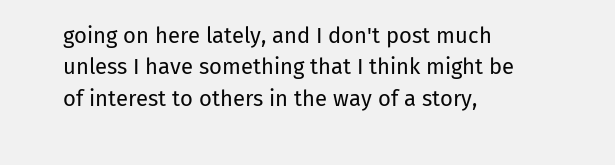going on here lately, and I don't post much unless I have something that I think might be of interest to others in the way of a story,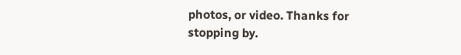photos, or video. Thanks for stopping by.